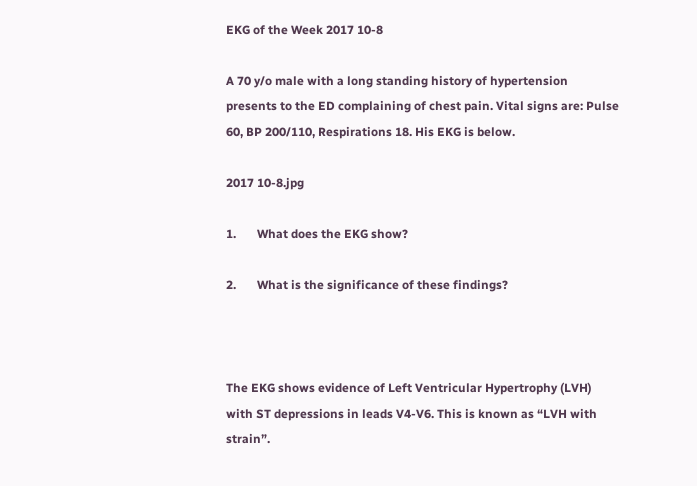EKG of the Week 2017 10-8

A 70 y/o male with a long standing history of hypertension presents to the ED complaining of chest pain. Vital signs are: Pulse 60, BP 200/110, Respirations 18. His EKG is below.

2017 10-8.jpg

1.       What does the EKG show?

2.       What is the significance of these findings?



The EKG shows evidence of Left Ventricular Hypertrophy (LVH) with ST depressions in leads V4-V6. This is known as “LVH with strain”.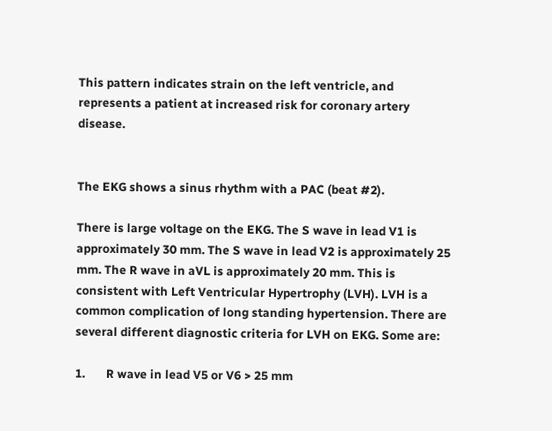This pattern indicates strain on the left ventricle, and represents a patient at increased risk for coronary artery disease.


The EKG shows a sinus rhythm with a PAC (beat #2).

There is large voltage on the EKG. The S wave in lead V1 is approximately 30 mm. The S wave in lead V2 is approximately 25 mm. The R wave in aVL is approximately 20 mm. This is consistent with Left Ventricular Hypertrophy (LVH). LVH is a common complication of long standing hypertension. There are several different diagnostic criteria for LVH on EKG. Some are:

1.       R wave in lead V5 or V6 > 25 mm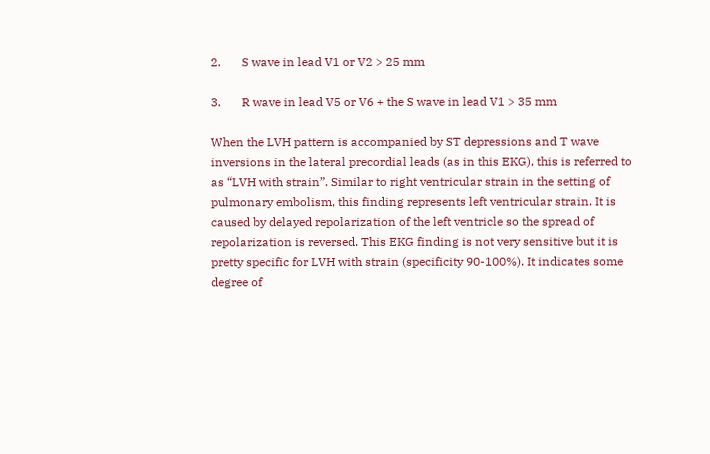2.       S wave in lead V1 or V2 > 25 mm

3.       R wave in lead V5 or V6 + the S wave in lead V1 > 35 mm

When the LVH pattern is accompanied by ST depressions and T wave inversions in the lateral precordial leads (as in this EKG), this is referred to as “LVH with strain”. Similar to right ventricular strain in the setting of pulmonary embolism, this finding represents left ventricular strain. It is caused by delayed repolarization of the left ventricle so the spread of repolarization is reversed. This EKG finding is not very sensitive but it is pretty specific for LVH with strain (specificity 90-100%). It indicates some degree of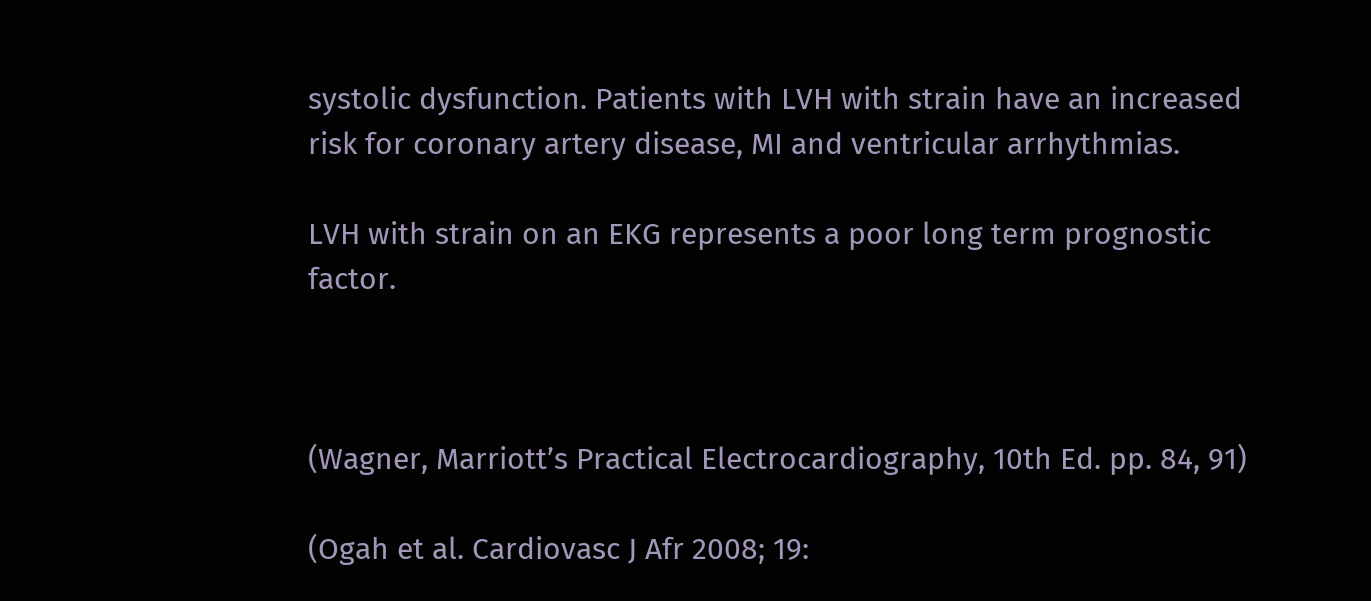systolic dysfunction. Patients with LVH with strain have an increased risk for coronary artery disease, MI and ventricular arrhythmias.

LVH with strain on an EKG represents a poor long term prognostic factor.



(Wagner, Marriott’s Practical Electrocardiography, 10th Ed. pp. 84, 91)

(Ogah et al. Cardiovasc J Afr 2008; 19: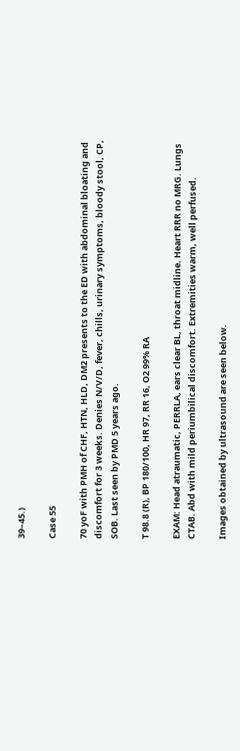39–45.)

Case 55

70 yoF with PMH of CHF, HTN, HLD, DM2 presents to the ED with abdominal bloating and discomfort for 3 weeks. Denies N/V/D, fever, chills, urinary symptoms, bloody stool, CP, SOB. Last seen by PMD 5 years ago.

T 98.8 (R), BP 180/100, HR 97, RR 16, O2 99% RA

EXAM: Head atraumatic, PERRLA, ears clear BL, throat midline. Heart RRR no MRG. Lungs CTAB. Abd with mild periumbilical discomfort. Extremities warm, well perfused.

Images obtained by ultrasound are seen below.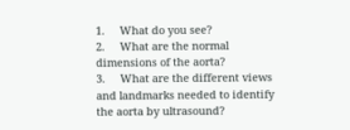1.     What do you see?
2.     What are the normal dimensions of the aorta?
3.     What are the different views and landmarks needed to identify the aorta by ultrasound?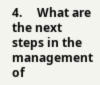4.     What are the next steps in the management of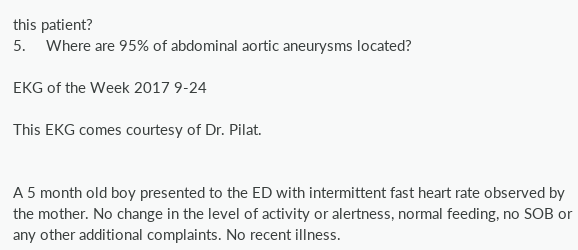this patient?
5.     Where are 95% of abdominal aortic aneurysms located?

EKG of the Week 2017 9-24

This EKG comes courtesy of Dr. Pilat.


A 5 month old boy presented to the ED with intermittent fast heart rate observed by the mother. No change in the level of activity or alertness, normal feeding, no SOB or any other additional complaints. No recent illness.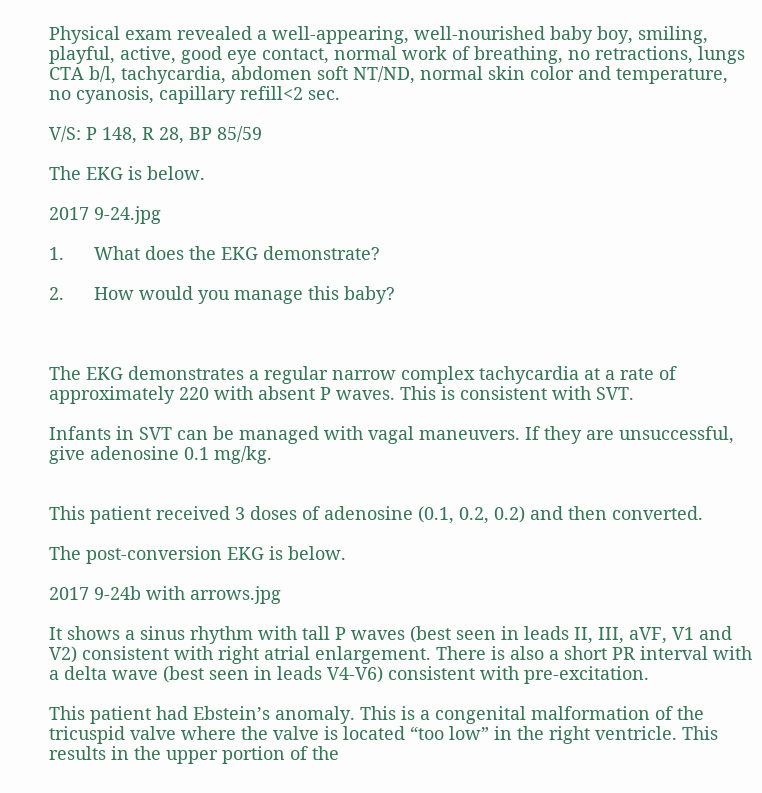Physical exam revealed a well-appearing, well-nourished baby boy, smiling, playful, active, good eye contact, normal work of breathing, no retractions, lungs CTA b/l, tachycardia, abdomen soft NT/ND, normal skin color and temperature, no cyanosis, capillary refill<2 sec.

V/S: P 148, R 28, BP 85/59

The EKG is below.

2017 9-24.jpg

1.      What does the EKG demonstrate?

2.      How would you manage this baby?



The EKG demonstrates a regular narrow complex tachycardia at a rate of approximately 220 with absent P waves. This is consistent with SVT.

Infants in SVT can be managed with vagal maneuvers. If they are unsuccessful, give adenosine 0.1 mg/kg.


This patient received 3 doses of adenosine (0.1, 0.2, 0.2) and then converted.

The post-conversion EKG is below.

2017 9-24b with arrows.jpg

It shows a sinus rhythm with tall P waves (best seen in leads II, III, aVF, V1 and V2) consistent with right atrial enlargement. There is also a short PR interval with a delta wave (best seen in leads V4-V6) consistent with pre-excitation.

This patient had Ebstein’s anomaly. This is a congenital malformation of the tricuspid valve where the valve is located “too low” in the right ventricle. This results in the upper portion of the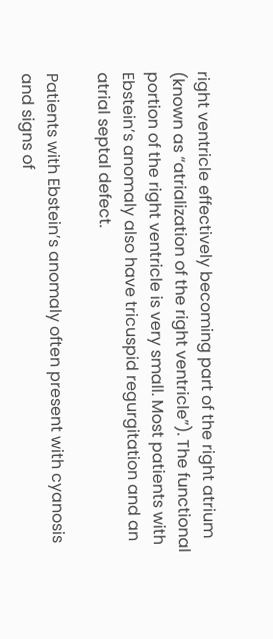right ventricle effectively becoming part of the right atrium (known as “atrialization of the right ventricle”). The functional portion of the right ventricle is very small. Most patients with Ebstein’s anomaly also have tricuspid regurgitation and an atrial septal defect.

Patients with Ebstein’s anomaly often present with cyanosis and signs of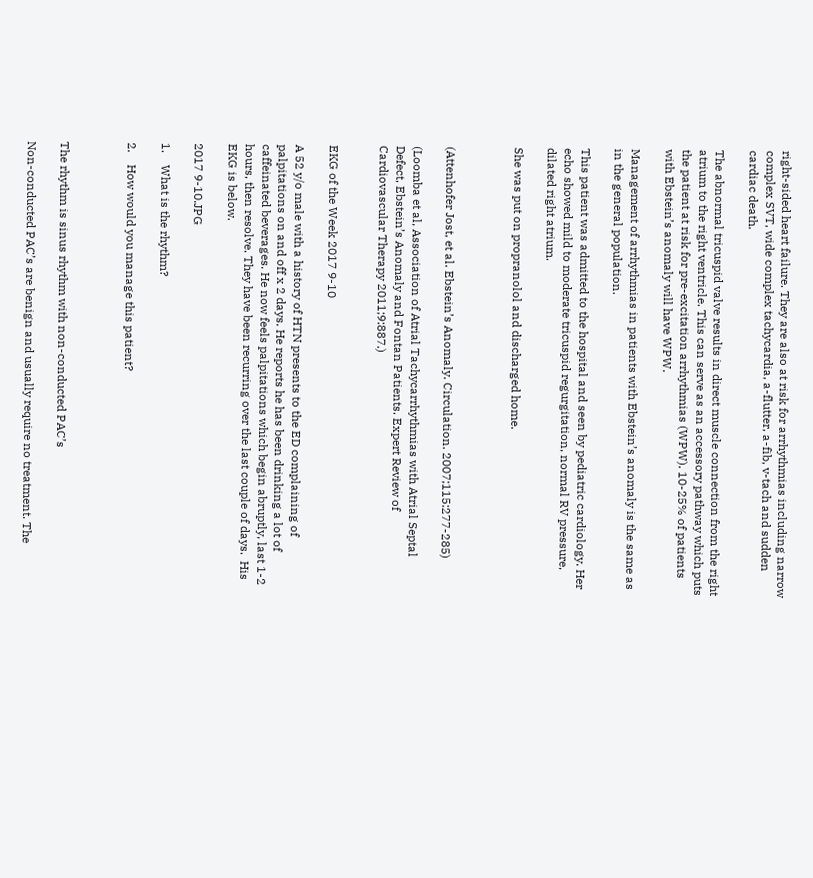right-sided heart failure. They are also at risk for arrhythmias including narrow complex SVT, wide complex tachycardia, a-flutter, a-fib, v-tach and sudden cardiac death.

The abnormal tricuspid valve results in direct muscle connection from the right atrium to the right ventricle. This can serve as an accessory pathway which puts the patient at risk for pre-excitation arrhythmias (WPW). 10-25% of patients with Ebstein’s anomaly will have WPW.

Management of arrhythmias in patients with Ebstein’s anomaly is the same as in the general population.

This patient was admitted to the hospital and seen by pediatric cardiology. Her echo showed mild to moderate tricuspid regurgitation, normal RV pressure, dilated right atrium.

She was put on propranolol and discharged home.



(Attenhofer Jost, et al. Ebstein’s Anomaly. Circulation. 2007;115:277-285)

(Loomba et al, Association of Atrial Tachycarrhythmias with Atrial Septal Defect, Ebstein’s Anomaly and Fontan Patients. Expert Review of Cardiovascular Therapy 2011;9:887.)


EKG of the Week 2017 9-10

A 52 y/o male with a history of HTN presents to the ED complaining of palpitations on and off x 2 days. He reports he has been drinking a lot of caffeinated beverages. He now feels palpitations which begin abruptly, last 1-2 hours, then resolve. They have been recurring over the last couple of days.  His EKG is below.

2017 9-10.JPG

1.    What is the rhythm?

2.    How would you manage this patient?



The rhythm is sinus rhythm with non-conducted PAC’s

Non-conducted PAC’s are benign and usually require no treatment. The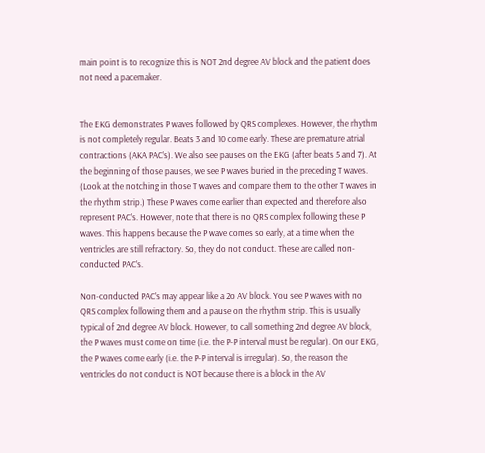main point is to recognize this is NOT 2nd degree AV block and the patient does not need a pacemaker.


The EKG demonstrates P waves followed by QRS complexes. However, the rhythm is not completely regular. Beats 3 and 10 come early. These are premature atrial contractions (AKA PAC’s). We also see pauses on the EKG (after beats 5 and 7). At the beginning of those pauses, we see P waves buried in the preceding T waves. (Look at the notching in those T waves and compare them to the other T waves in the rhythm strip.) These P waves come earlier than expected and therefore also represent PAC’s. However, note that there is no QRS complex following these P waves. This happens because the P wave comes so early, at a time when the ventricles are still refractory. So, they do not conduct. These are called non-conducted PAC’s.

Non-conducted PAC’s may appear like a 2o AV block. You see P waves with no QRS complex following them and a pause on the rhythm strip. This is usually typical of 2nd degree AV block. However, to call something 2nd degree AV block, the P waves must come on time (i.e. the P-P interval must be regular). On our EKG, the P waves come early (i.e. the P-P interval is irregular). So, the reason the ventricles do not conduct is NOT because there is a block in the AV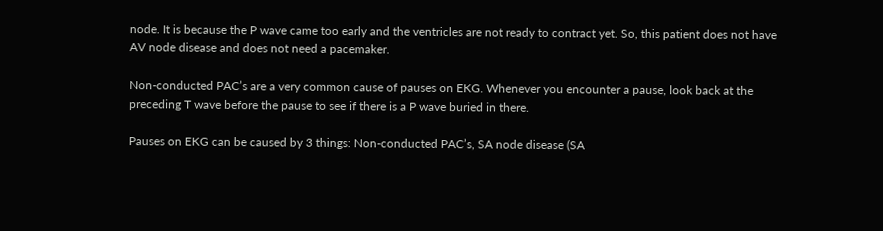node. It is because the P wave came too early and the ventricles are not ready to contract yet. So, this patient does not have AV node disease and does not need a pacemaker.

Non-conducted PAC’s are a very common cause of pauses on EKG. Whenever you encounter a pause, look back at the preceding T wave before the pause to see if there is a P wave buried in there.

Pauses on EKG can be caused by 3 things: Non-conducted PAC’s, SA node disease (SA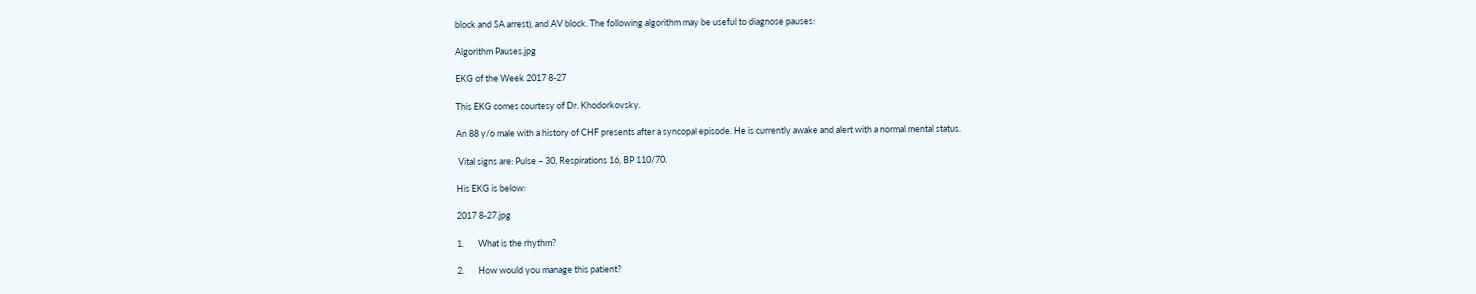block and SA arrest), and AV block. The following algorithm may be useful to diagnose pauses:

Algorithm Pauses.jpg

EKG of the Week 2017 8-27

This EKG comes courtesy of Dr. Khodorkovsky.

An 88 y/o male with a history of CHF presents after a syncopal episode. He is currently awake and alert with a normal mental status.

 Vital signs are: Pulse – 30, Respirations 16, BP 110/70.

His EKG is below:

2017 8-27.jpg

1.       What is the rhythm?

2.       How would you manage this patient?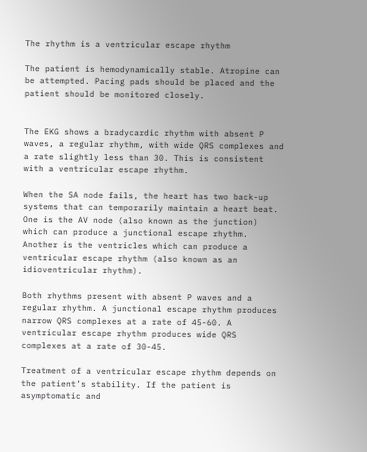The rhythm is a ventricular escape rhythm

The patient is hemodynamically stable. Atropine can be attempted. Pacing pads should be placed and the patient should be monitored closely.


The EKG shows a bradycardic rhythm with absent P waves, a regular rhythm, with wide QRS complexes and a rate slightly less than 30. This is consistent with a ventricular escape rhythm.

When the SA node fails, the heart has two back-up systems that can temporarily maintain a heart beat. One is the AV node (also known as the junction) which can produce a junctional escape rhythm. Another is the ventricles which can produce a ventricular escape rhythm (also known as an idioventricular rhythm).

Both rhythms present with absent P waves and a regular rhythm. A junctional escape rhythm produces narrow QRS complexes at a rate of 45-60. A ventricular escape rhythm produces wide QRS complexes at a rate of 30-45.

Treatment of a ventricular escape rhythm depends on the patient’s stability. If the patient is asymptomatic and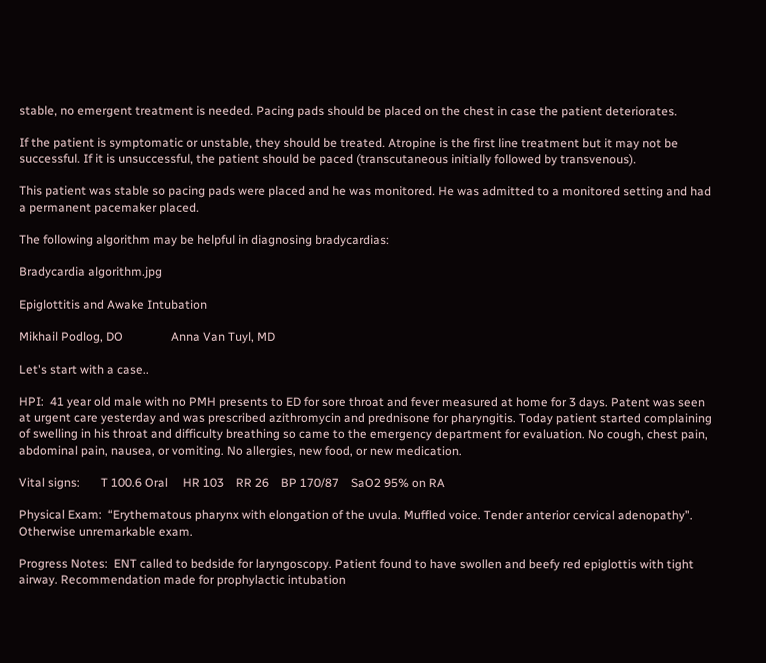stable, no emergent treatment is needed. Pacing pads should be placed on the chest in case the patient deteriorates.

If the patient is symptomatic or unstable, they should be treated. Atropine is the first line treatment but it may not be successful. If it is unsuccessful, the patient should be paced (transcutaneous initially followed by transvenous).

This patient was stable so pacing pads were placed and he was monitored. He was admitted to a monitored setting and had a permanent pacemaker placed.

The following algorithm may be helpful in diagnosing bradycardias:

Bradycardia algorithm.jpg

Epiglottitis and Awake Intubation

Mikhail Podlog, DO                Anna Van Tuyl, MD

Let's start with a case..

HPI:  41 year old male with no PMH presents to ED for sore throat and fever measured at home for 3 days. Patent was seen at urgent care yesterday and was prescribed azithromycin and prednisone for pharyngitis. Today patient started complaining of swelling in his throat and difficulty breathing so came to the emergency department for evaluation. No cough, chest pain, abdominal pain, nausea, or vomiting. No allergies, new food, or new medication.

Vital signs:       T 100.6 Oral     HR 103    RR 26    BP 170/87    SaO2 95% on RA

Physical Exam:  “Erythematous pharynx with elongation of the uvula. Muffled voice. Tender anterior cervical adenopathy”. Otherwise unremarkable exam.

Progress Notes:  ENT called to bedside for laryngoscopy. Patient found to have swollen and beefy red epiglottis with tight airway. Recommendation made for prophylactic intubation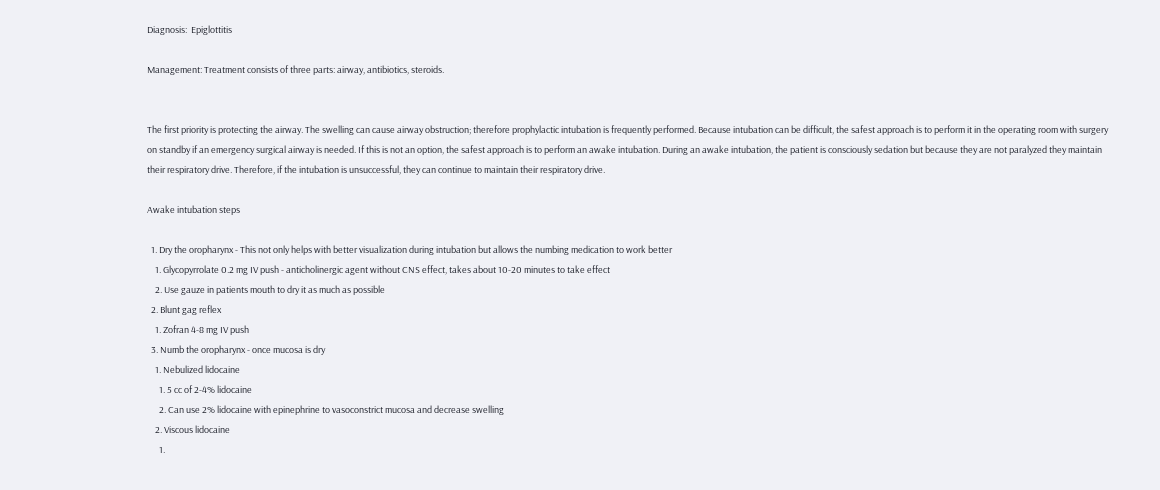Diagnosis:  Epiglottitis

Management: Treatment consists of three parts: airway, antibiotics, steroids.


The first priority is protecting the airway. The swelling can cause airway obstruction; therefore prophylactic intubation is frequently performed. Because intubation can be difficult, the safest approach is to perform it in the operating room with surgery on standby if an emergency surgical airway is needed. If this is not an option, the safest approach is to perform an awake intubation. During an awake intubation, the patient is consciously sedation but because they are not paralyzed they maintain their respiratory drive. Therefore, if the intubation is unsuccessful, they can continue to maintain their respiratory drive.

Awake intubation steps

  1. Dry the oropharynx - This not only helps with better visualization during intubation but allows the numbing medication to work better
    1. Glycopyrrolate 0.2 mg IV push - anticholinergic agent without CNS effect, takes about 10-20 minutes to take effect
    2. Use gauze in patients mouth to dry it as much as possible
  2. Blunt gag reflex
    1. Zofran 4-8 mg IV push
  3. Numb the oropharynx - once mucosa is dry
    1. Nebulized lidocaine
      1. 5 cc of 2-4% lidocaine
      2. Can use 2% lidocaine with epinephrine to vasoconstrict mucosa and decrease swelling
    2. Viscous lidocaine
      1.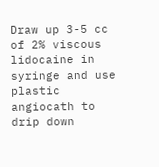Draw up 3-5 cc of 2% viscous lidocaine in syringe and use plastic angiocath to drip down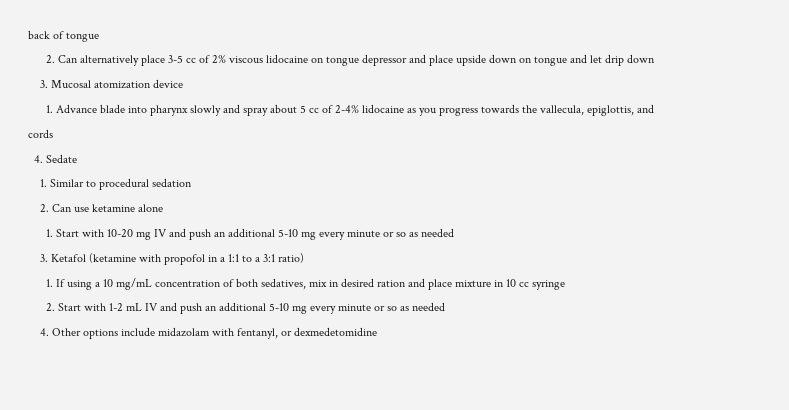back of tongue
      2. Can alternatively place 3-5 cc of 2% viscous lidocaine on tongue depressor and place upside down on tongue and let drip down
    3. Mucosal atomization device
      1. Advance blade into pharynx slowly and spray about 5 cc of 2-4% lidocaine as you progress towards the vallecula, epiglottis, and cords
  4. Sedate
    1. Similar to procedural sedation
    2. Can use ketamine alone
      1. Start with 10-20 mg IV and push an additional 5-10 mg every minute or so as needed
    3. Ketafol (ketamine with propofol in a 1:1 to a 3:1 ratio)
      1. If using a 10 mg/mL concentration of both sedatives, mix in desired ration and place mixture in 10 cc syringe
      2. Start with 1-2 mL IV and push an additional 5-10 mg every minute or so as needed
    4. Other options include midazolam with fentanyl, or dexmedetomidine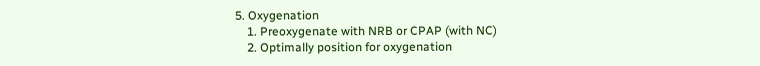5. Oxygenation
    1. Preoxygenate with NRB or CPAP (with NC)
    2. Optimally position for oxygenation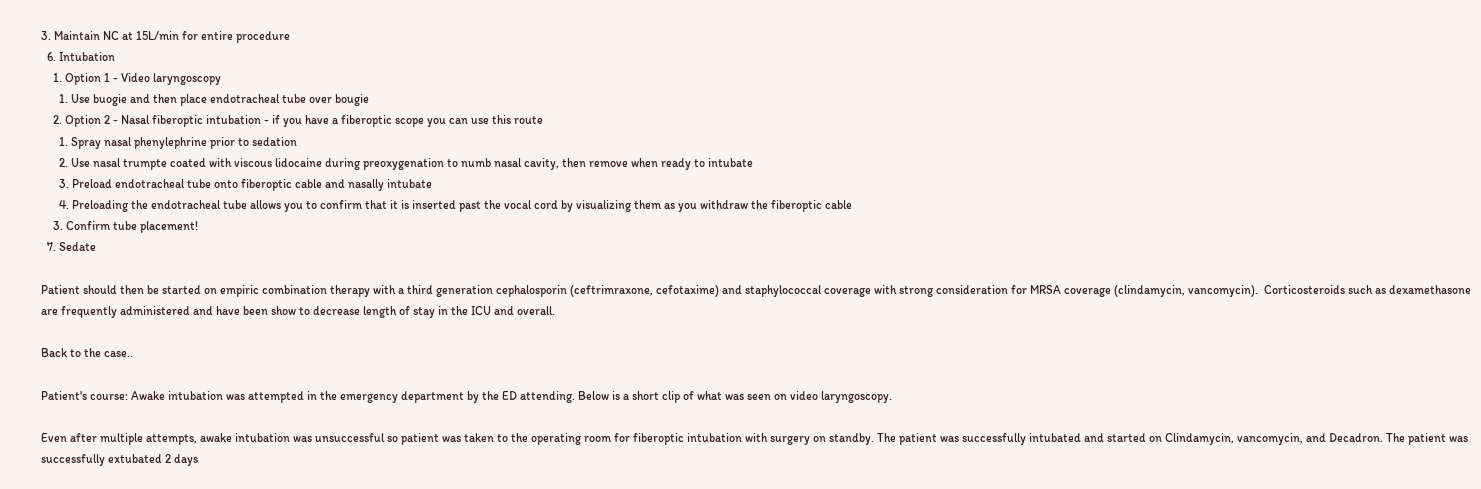3. Maintain NC at 15L/min for entire procedure
  6. Intubation
    1. Option 1 - Video laryngoscopy
      1. Use buogie and then place endotracheal tube over bougie
    2. Option 2 - Nasal fiberoptic intubation - if you have a fiberoptic scope you can use this route
      1. Spray nasal phenylephrine prior to sedation
      2. Use nasal trumpte coated with viscous lidocaine during preoxygenation to numb nasal cavity, then remove when ready to intubate
      3. Preload endotracheal tube onto fiberoptic cable and nasally intubate
      4. Preloading the endotracheal tube allows you to confirm that it is inserted past the vocal cord by visualizing them as you withdraw the fiberoptic cable
    3. Confirm tube placement!
  7. Sedate

Patient should then be started on empiric combination therapy with a third generation cephalosporin (ceftrimraxone, cefotaxime) and staphylococcal coverage with strong consideration for MRSA coverage (clindamycin, vancomycin).  Corticosteroids such as dexamethasone are frequently administered and have been show to decrease length of stay in the ICU and overall.

Back to the case..

Patient's course: Awake intubation was attempted in the emergency department by the ED attending. Below is a short clip of what was seen on video laryngoscopy.

Even after multiple attempts, awake intubation was unsuccessful so patient was taken to the operating room for fiberoptic intubation with surgery on standby. The patient was successfully intubated and started on Clindamycin, vancomycin, and Decadron. The patient was successfully extubated 2 days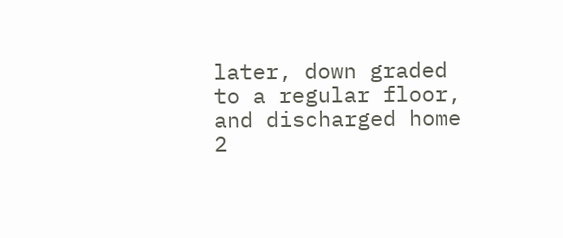later, down graded to a regular floor, and discharged home 2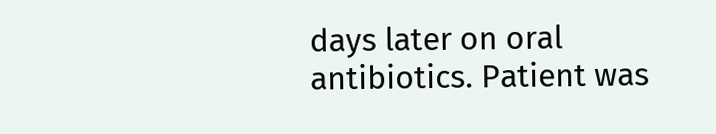days later on oral antibiotics. Patient was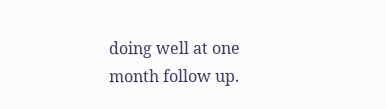doing well at one month follow up.